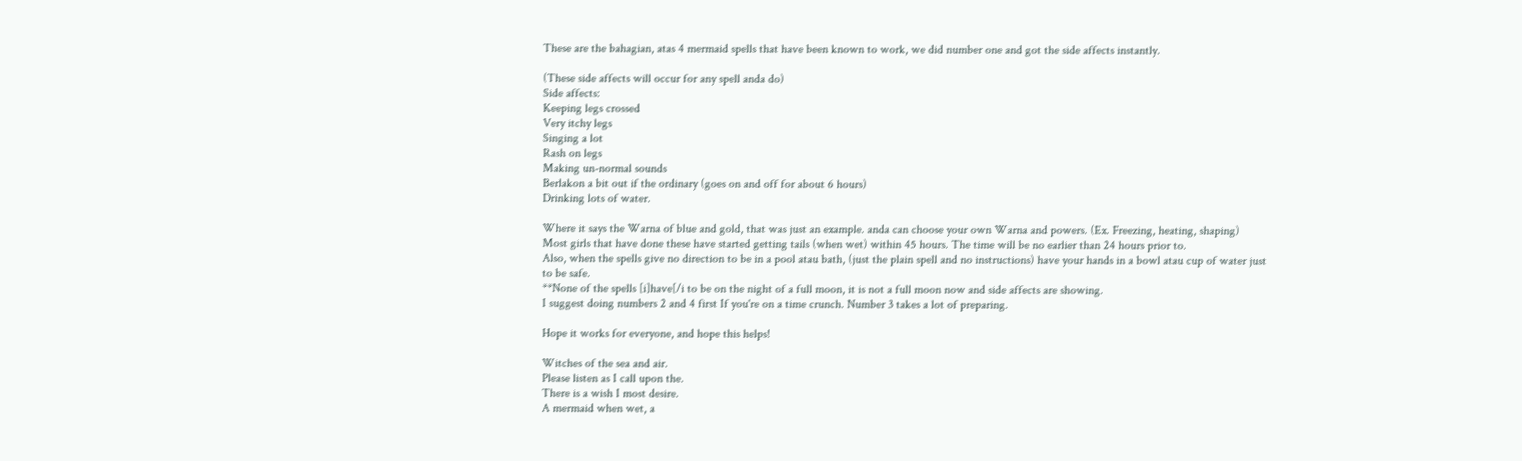These are the bahagian, atas 4 mermaid spells that have been known to work, we did number one and got the side affects instantly.

(These side affects will occur for any spell anda do)
Side affects:
Keeping legs crossed
Very itchy legs
Singing a lot
Rash on legs
Making un-normal sounds
Berlakon a bit out if the ordinary (goes on and off for about 6 hours)
Drinking lots of water.

Where it says the Warna of blue and gold, that was just an example. anda can choose your own Warna and powers. (Ex. Freezing, heating, shaping)
Most girls that have done these have started getting tails (when wet) within 45 hours. The time will be no earlier than 24 hours prior to.
Also, when the spells give no direction to be in a pool atau bath, (just the plain spell and no instructions) have your hands in a bowl atau cup of water just to be safe.
**None of the spells [i]have[/i to be on the night of a full moon, it is not a full moon now and side affects are showing.
I suggest doing numbers 2 and 4 first If you're on a time crunch. Number 3 takes a lot of preparing.

Hope it works for everyone, and hope this helps!

Witches of the sea and air.
Please listen as I call upon the.
There is a wish I most desire.
A mermaid when wet, a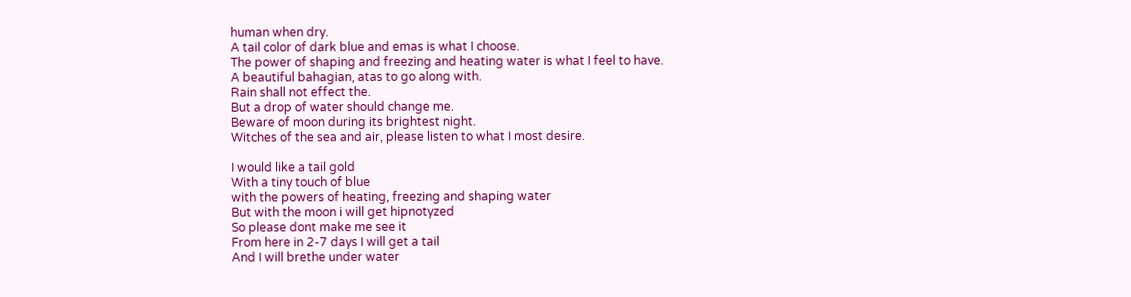human when dry.
A tail color of dark blue and emas is what I choose.
The power of shaping and freezing and heating water is what I feel to have.
A beautiful bahagian, atas to go along with.
Rain shall not effect the.
But a drop of water should change me.
Beware of moon during its brightest night.
Witches of the sea and air, please listen to what I most desire.

I would like a tail gold
With a tiny touch of blue
with the powers of heating, freezing and shaping water
But with the moon i will get hipnotyzed
So please dont make me see it
From here in 2-7 days I will get a tail
And I will brethe under water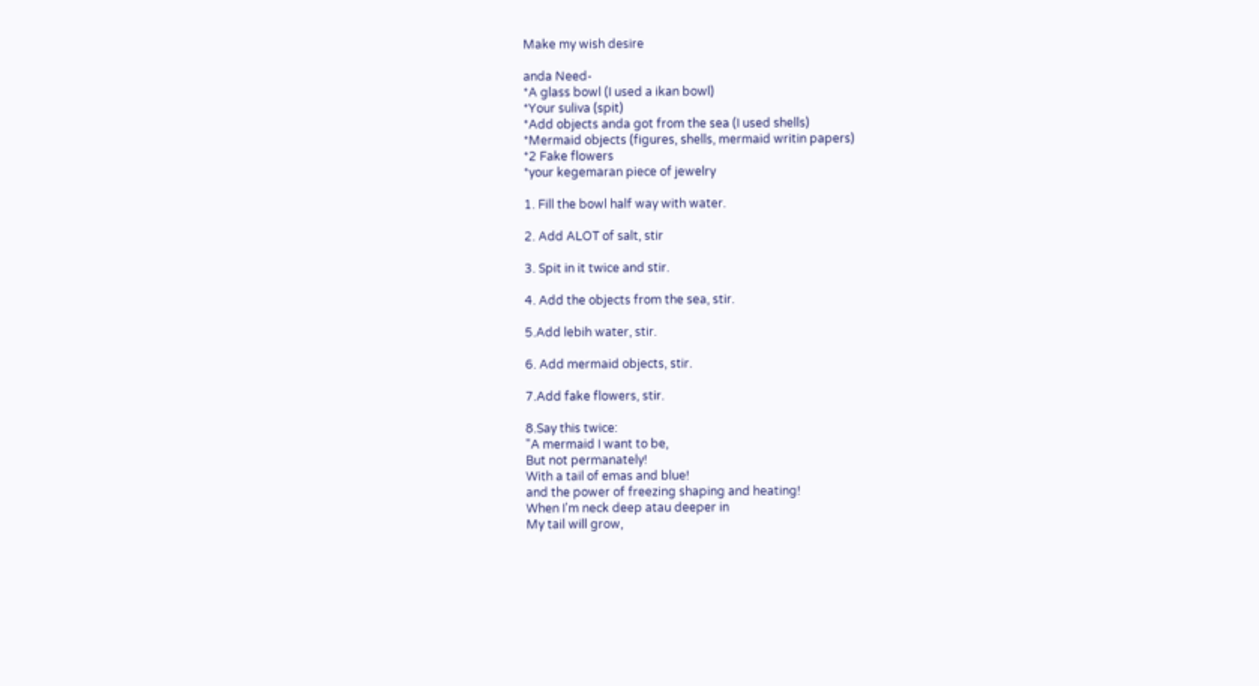Make my wish desire

anda Need-
*A glass bowl (I used a ikan bowl)
*Your suliva (spit)
*Add objects anda got from the sea (I used shells)
*Mermaid objects (figures, shells, mermaid writin papers)
*2 Fake flowers
*your kegemaran piece of jewelry

1. Fill the bowl half way with water.

2. Add ALOT of salt, stir

3. Spit in it twice and stir.

4. Add the objects from the sea, stir.

5.Add lebih water, stir.

6. Add mermaid objects, stir.

7.Add fake flowers, stir.

8.Say this twice:
"A mermaid I want to be,
But not permanately!
With a tail of emas and blue!
and the power of freezing shaping and heating!
When I'm neck deep atau deeper in
My tail will grow,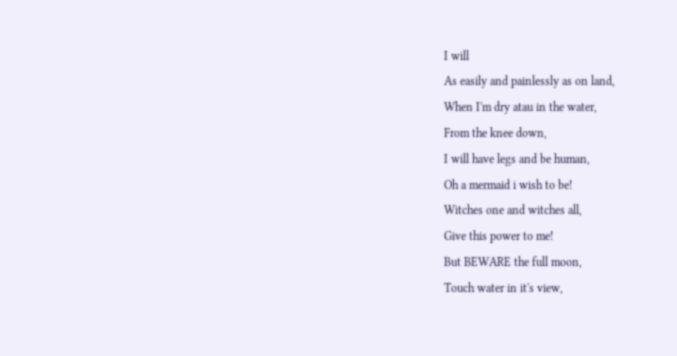I will
As easily and painlessly as on land,
When I'm dry atau in the water,
From the knee down,
I will have legs and be human,
Oh a mermaid i wish to be!
Witches one and witches all,
Give this power to me!
But BEWARE the full moon,
Touch water in it's view,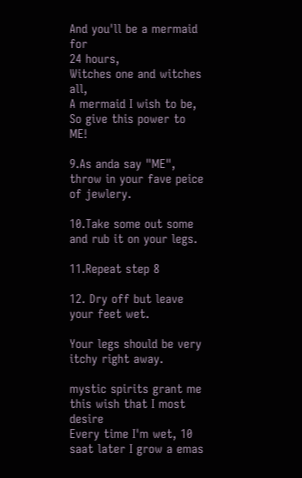And you'll be a mermaid for
24 hours,
Witches one and witches all,
A mermaid I wish to be,
So give this power to ME!

9.As anda say "ME", throw in your fave peice of jewlery.

10.Take some out some and rub it on your legs.

11.Repeat step 8

12. Dry off but leave your feet wet.

Your legs should be very itchy right away.

mystic spirits grant me this wish that I most desire
Every time I'm wet, 10 saat later I grow a emas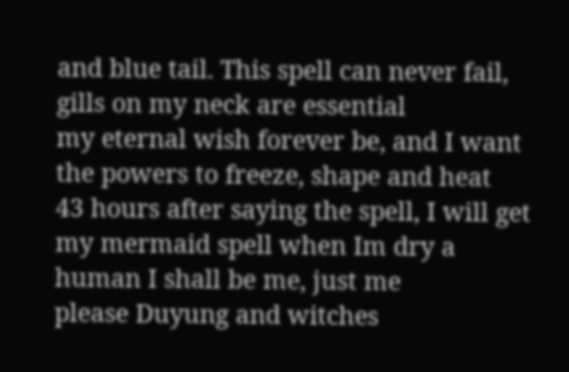and blue tail. This spell can never fail, gills on my neck are essential
my eternal wish forever be, and I want the powers to freeze, shape and heat
43 hours after saying the spell, I will get my mermaid spell when Im dry a human I shall be me, just me
please Duyung and witches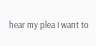hear my plea I want to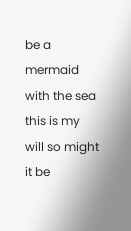be a mermaid with the sea this is my will so might it be